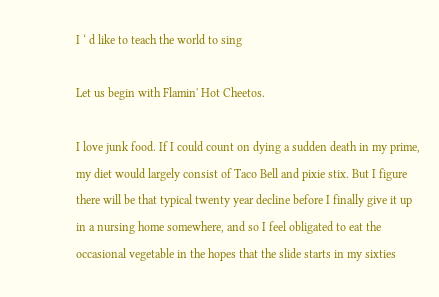I ‘ d like to teach the world to sing

Let us begin with Flamin' Hot Cheetos.

I love junk food. If I could count on dying a sudden death in my prime, my diet would largely consist of Taco Bell and pixie stix. But I figure there will be that typical twenty year decline before I finally give it up in a nursing home somewhere, and so I feel obligated to eat the occasional vegetable in the hopes that the slide starts in my sixties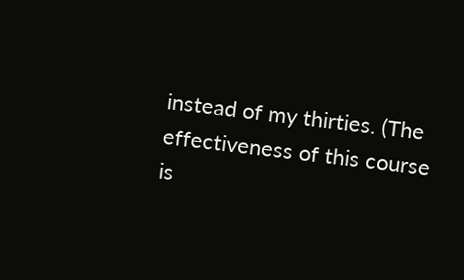instead of my thirties. (The effectiveness of this course is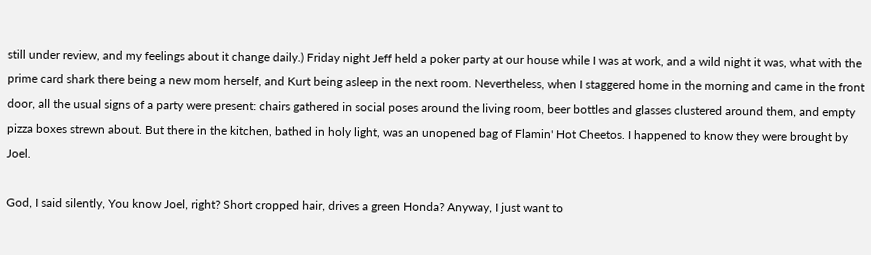still under review, and my feelings about it change daily.) Friday night Jeff held a poker party at our house while I was at work, and a wild night it was, what with the prime card shark there being a new mom herself, and Kurt being asleep in the next room. Nevertheless, when I staggered home in the morning and came in the front door, all the usual signs of a party were present: chairs gathered in social poses around the living room, beer bottles and glasses clustered around them, and empty pizza boxes strewn about. But there in the kitchen, bathed in holy light, was an unopened bag of Flamin' Hot Cheetos. I happened to know they were brought by Joel.

God, I said silently, You know Joel, right? Short cropped hair, drives a green Honda? Anyway, I just want to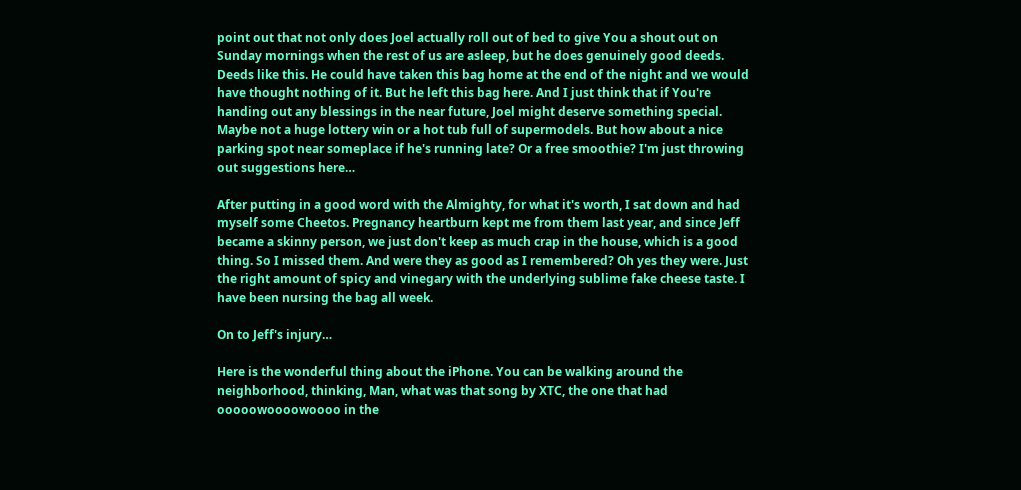point out that not only does Joel actually roll out of bed to give You a shout out on Sunday mornings when the rest of us are asleep, but he does genuinely good deeds. Deeds like this. He could have taken this bag home at the end of the night and we would have thought nothing of it. But he left this bag here. And I just think that if You're handing out any blessings in the near future, Joel might deserve something special. Maybe not a huge lottery win or a hot tub full of supermodels. But how about a nice parking spot near someplace if he's running late? Or a free smoothie? I'm just throwing out suggestions here…

After putting in a good word with the Almighty, for what it's worth, I sat down and had myself some Cheetos. Pregnancy heartburn kept me from them last year, and since Jeff became a skinny person, we just don't keep as much crap in the house, which is a good thing. So I missed them. And were they as good as I remembered? Oh yes they were. Just the right amount of spicy and vinegary with the underlying sublime fake cheese taste. I have been nursing the bag all week.

On to Jeff's injury…

Here is the wonderful thing about the iPhone. You can be walking around the neighborhood, thinking, Man, what was that song by XTC, the one that had ooooowoooowoooo in the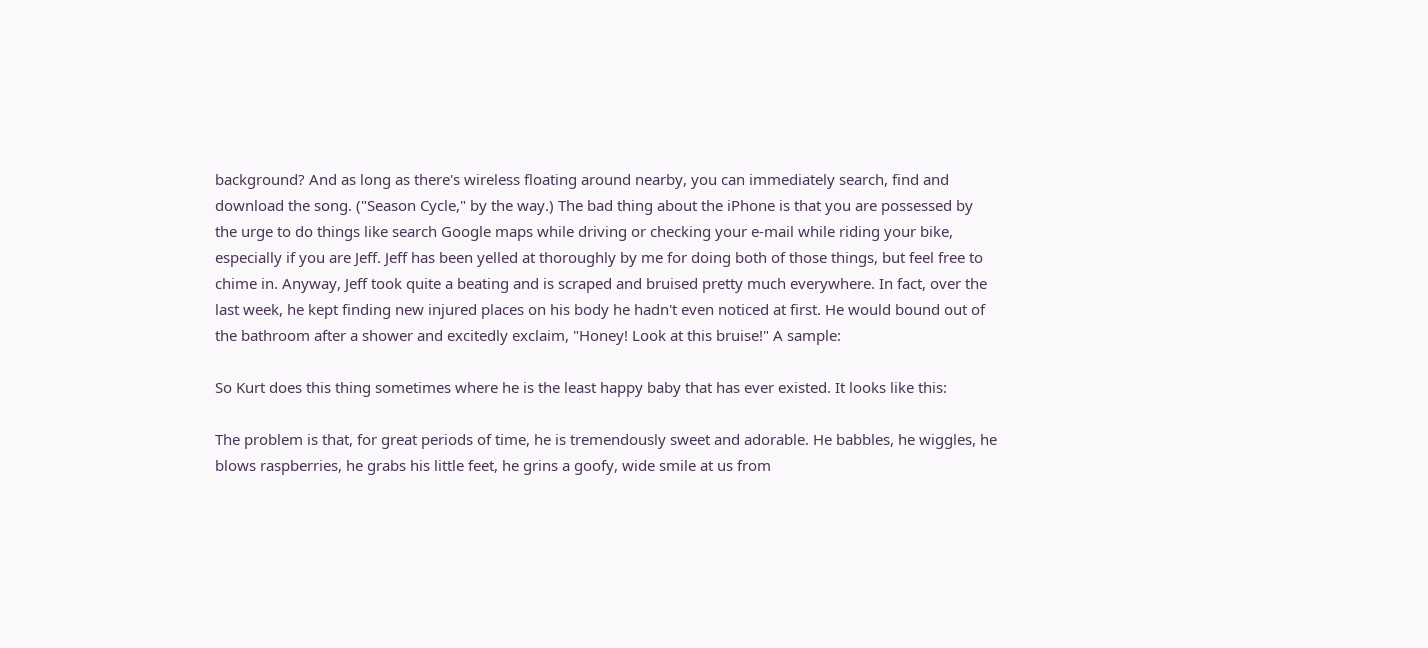background? And as long as there's wireless floating around nearby, you can immediately search, find and download the song. ("Season Cycle," by the way.) The bad thing about the iPhone is that you are possessed by the urge to do things like search Google maps while driving or checking your e-mail while riding your bike, especially if you are Jeff. Jeff has been yelled at thoroughly by me for doing both of those things, but feel free to chime in. Anyway, Jeff took quite a beating and is scraped and bruised pretty much everywhere. In fact, over the last week, he kept finding new injured places on his body he hadn't even noticed at first. He would bound out of the bathroom after a shower and excitedly exclaim, "Honey! Look at this bruise!" A sample:

So Kurt does this thing sometimes where he is the least happy baby that has ever existed. It looks like this:

The problem is that, for great periods of time, he is tremendously sweet and adorable. He babbles, he wiggles, he blows raspberries, he grabs his little feet, he grins a goofy, wide smile at us from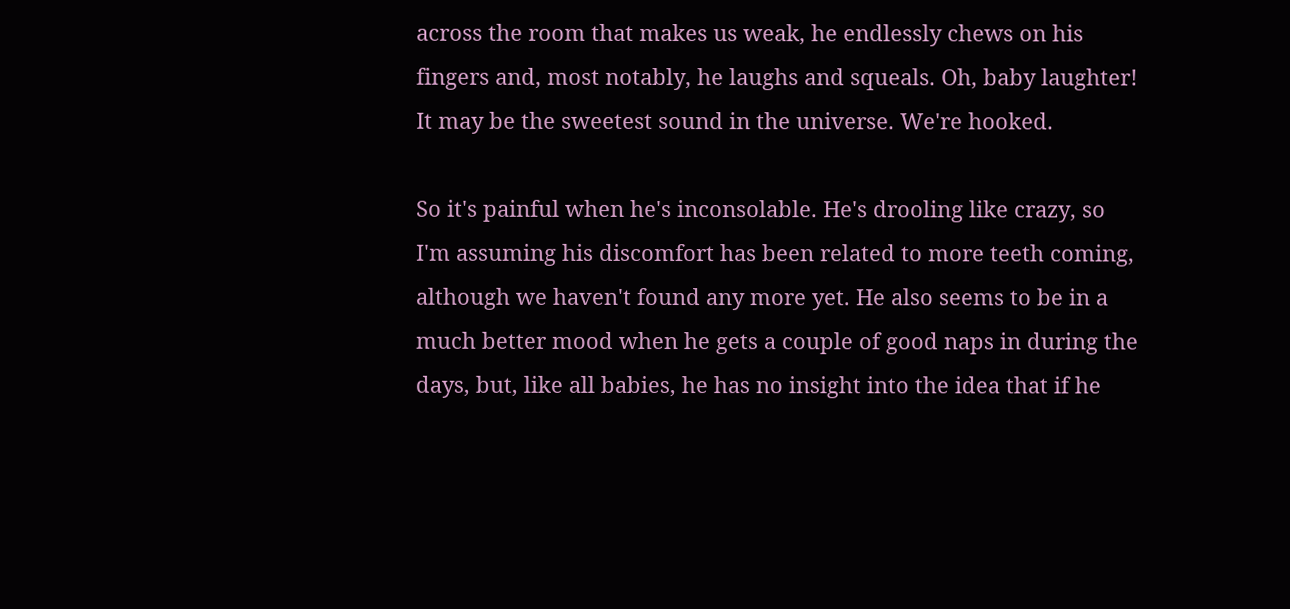across the room that makes us weak, he endlessly chews on his fingers and, most notably, he laughs and squeals. Oh, baby laughter! It may be the sweetest sound in the universe. We're hooked.

So it's painful when he's inconsolable. He's drooling like crazy, so I'm assuming his discomfort has been related to more teeth coming, although we haven't found any more yet. He also seems to be in a much better mood when he gets a couple of good naps in during the days, but, like all babies, he has no insight into the idea that if he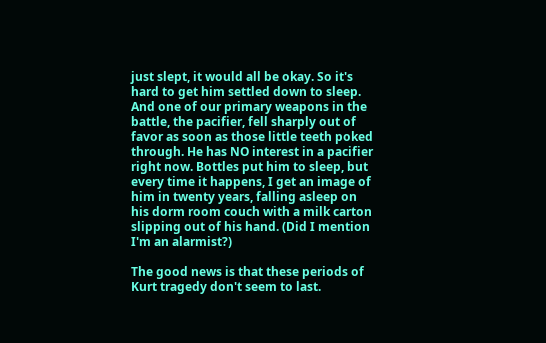just slept, it would all be okay. So it's hard to get him settled down to sleep. And one of our primary weapons in the battle, the pacifier, fell sharply out of favor as soon as those little teeth poked through. He has NO interest in a pacifier right now. Bottles put him to sleep, but every time it happens, I get an image of him in twenty years, falling asleep on his dorm room couch with a milk carton slipping out of his hand. (Did I mention I'm an alarmist?)

The good news is that these periods of Kurt tragedy don't seem to last.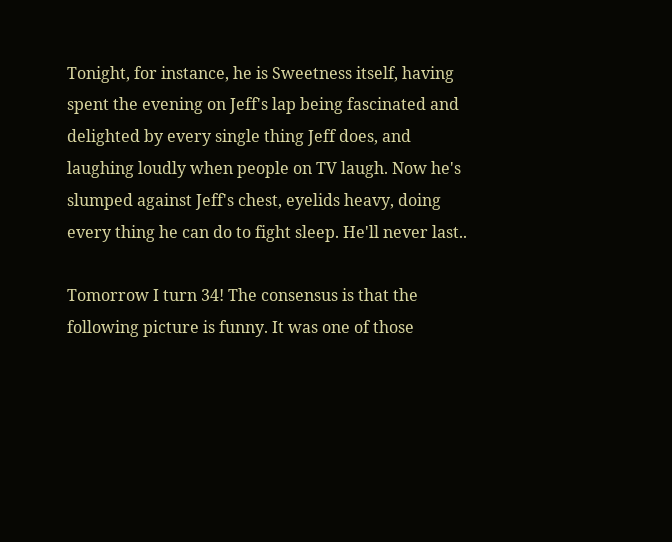Tonight, for instance, he is Sweetness itself, having spent the evening on Jeff's lap being fascinated and delighted by every single thing Jeff does, and laughing loudly when people on TV laugh. Now he's slumped against Jeff's chest, eyelids heavy, doing every thing he can do to fight sleep. He'll never last..

Tomorrow I turn 34! The consensus is that the following picture is funny. It was one of those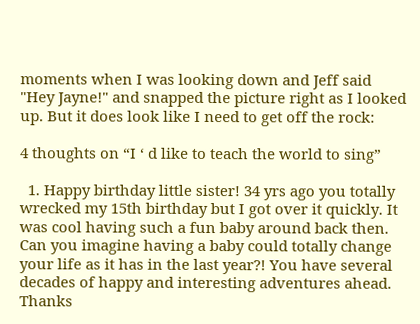moments when I was looking down and Jeff said "Hey Jayne!" and snapped the picture right as I looked up. But it does look like I need to get off the rock:

4 thoughts on “I ‘ d like to teach the world to sing”

  1. Happy birthday little sister! 34 yrs ago you totally wrecked my 15th birthday but I got over it quickly. It was cool having such a fun baby around back then. Can you imagine having a baby could totally change your life as it has in the last year?! You have several decades of happy and interesting adventures ahead. Thanks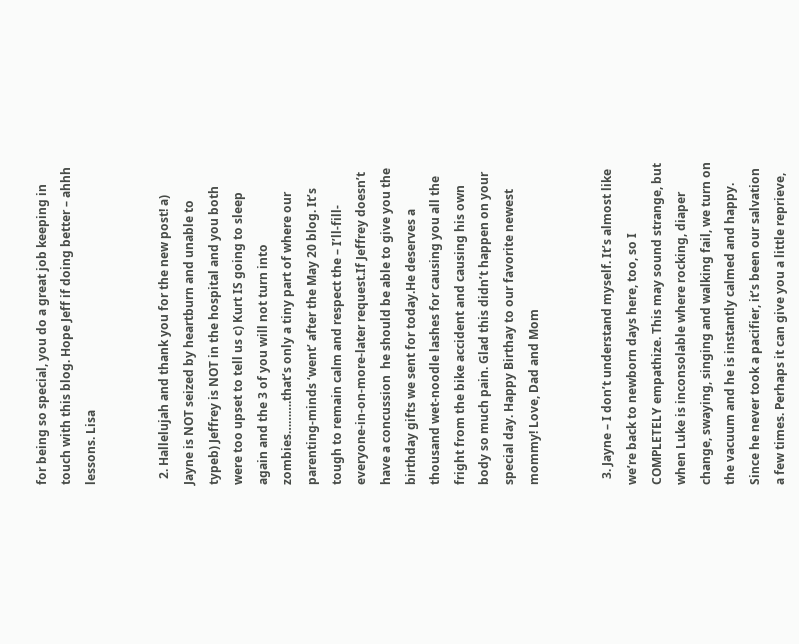for being so special, you do a great job keeping in touch with this blog. Hope Jeff if doing better – ahhh lessons. Lisa


  2. Hallelujah and thank you for the new post! a) Jayne is NOT seized by heartburn and unable to typeb) Jeffrey is NOT in the hospital and you both were too upset to tell us c) Kurt IS going to sleep again and the 3 of you will not turn into zombies……….that’s only a tiny part of where our parenting-minds ‘went’ after the May 20 blog. It’s tough to remain calm and respect the – I’ll-fill-everyone-in-on-more-later request.If Jeffrey doesn’t have a concussion  he should be able to give you the birthday gifts we sent for today.He deserves a thousand wet-noodle lashes for causing you all the fright from the bike accident and causing his own body so much pain. Glad this didn’t happen on your special day. Happy Birthay to our favorite newest mommy! Love, Dad and Mom


  3. Jayne – I don’t understand myself. It’s almost like we’re back to newborn days here, too, so I COMPLETELY empathize. This may sound strange, but when Luke is inconsolable where rocking, diaper change, swaying, singing and walking fail, we turn on the vacuum and he is instantly calmed and happy. Since he never took a pacifier, it’s been our salvation a few times. Perhaps it can give you a little reprieve,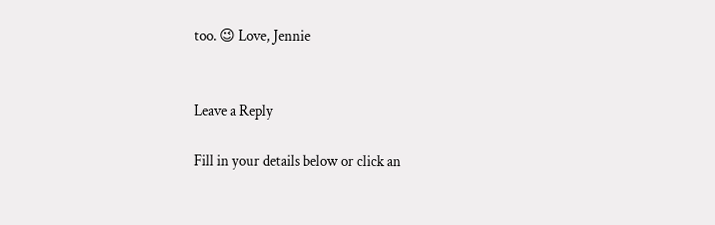too. 😉 Love, Jennie


Leave a Reply

Fill in your details below or click an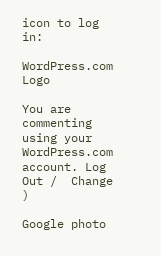icon to log in:

WordPress.com Logo

You are commenting using your WordPress.com account. Log Out /  Change )

Google photo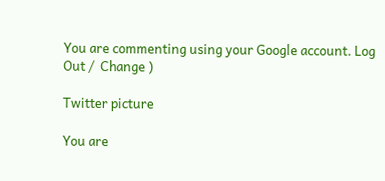You are commenting using your Google account. Log Out /  Change )

Twitter picture

You are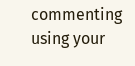commenting using your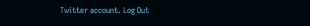Twitter account. Log Out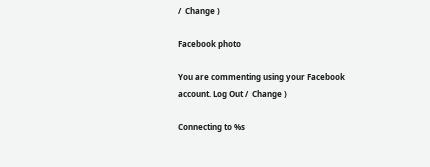/  Change )

Facebook photo

You are commenting using your Facebook account. Log Out /  Change )

Connecting to %s